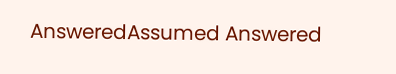AnsweredAssumed Answered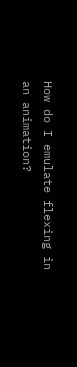How do I emulate flexing in an animation?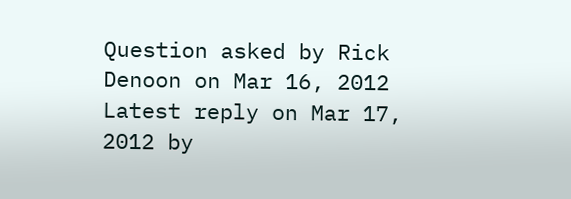Question asked by Rick Denoon on Mar 16, 2012
Latest reply on Mar 17, 2012 by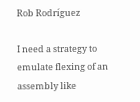Rob Rodríguez

I need a strategy to emulate flexing of an assembly like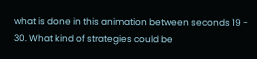what is done in this animation between seconds 19 - 30. What kind of strategies could be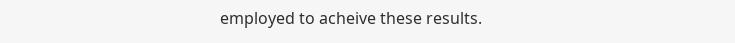employed to acheive these results.